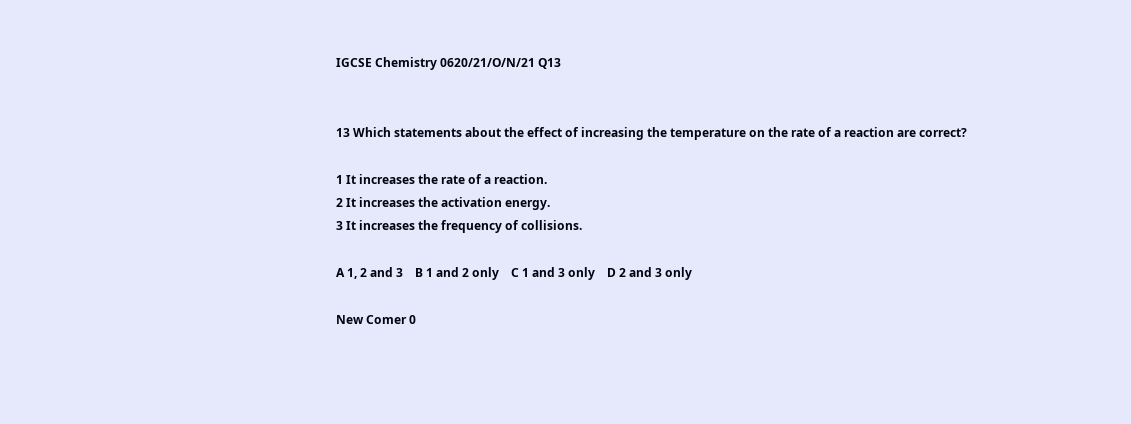IGCSE Chemistry 0620/21/O/N/21 Q13


13 Which statements about the effect of increasing the temperature on the rate of a reaction are correct?

1 It increases the rate of a reaction.
2 It increases the activation energy.
3 It increases the frequency of collisions.

A 1, 2 and 3    B 1 and 2 only    C 1 and 3 only    D 2 and 3 only

New Comer 0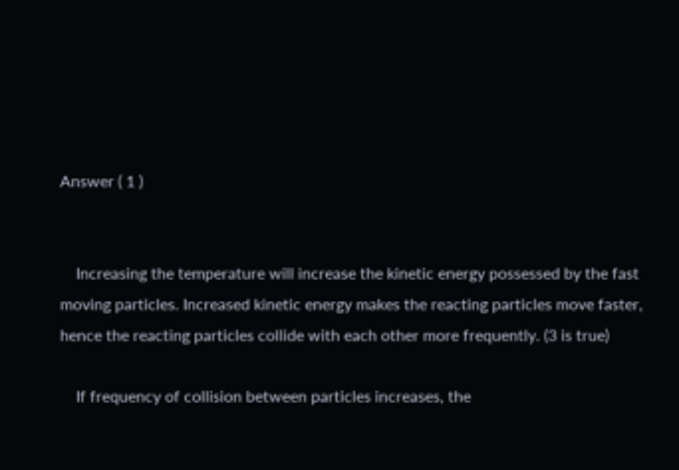Answer ( 1 )


    Increasing the temperature will increase the kinetic energy possessed by the fast moving particles. Increased kinetic energy makes the reacting particles move faster, hence the reacting particles collide with each other more frequently. (3 is true)

    If frequency of collision between particles increases, the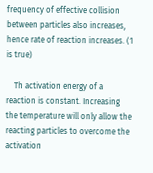frequency of effective collision between particles also increases, hence rate of reaction increases. (1 is true)

    Th activation energy of a reaction is constant. Increasing the temperature will only allow the reacting particles to overcome the activation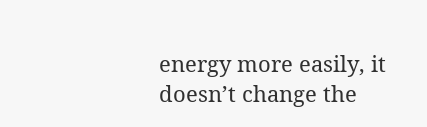energy more easily, it doesn’t change the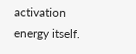activation energy itself.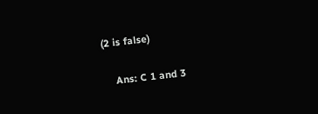(2 is false)

    Ans: C 1 and 3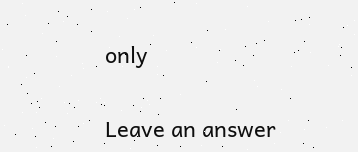only

Leave an answer